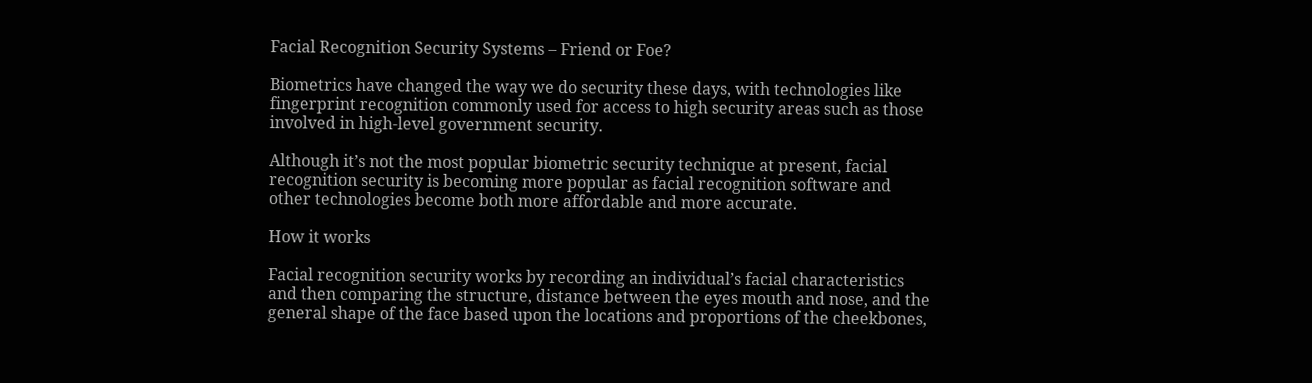Facial Recognition Security Systems – Friend or Foe?

Biometrics have changed the way we do security these days, with technologies like fingerprint recognition commonly used for access to high security areas such as those involved in high-level government security.

Although it’s not the most popular biometric security technique at present, facial recognition security is becoming more popular as facial recognition software and other technologies become both more affordable and more accurate.

How it works

Facial recognition security works by recording an individual’s facial characteristics and then comparing the structure, distance between the eyes mouth and nose, and the general shape of the face based upon the locations and proportions of the cheekbones,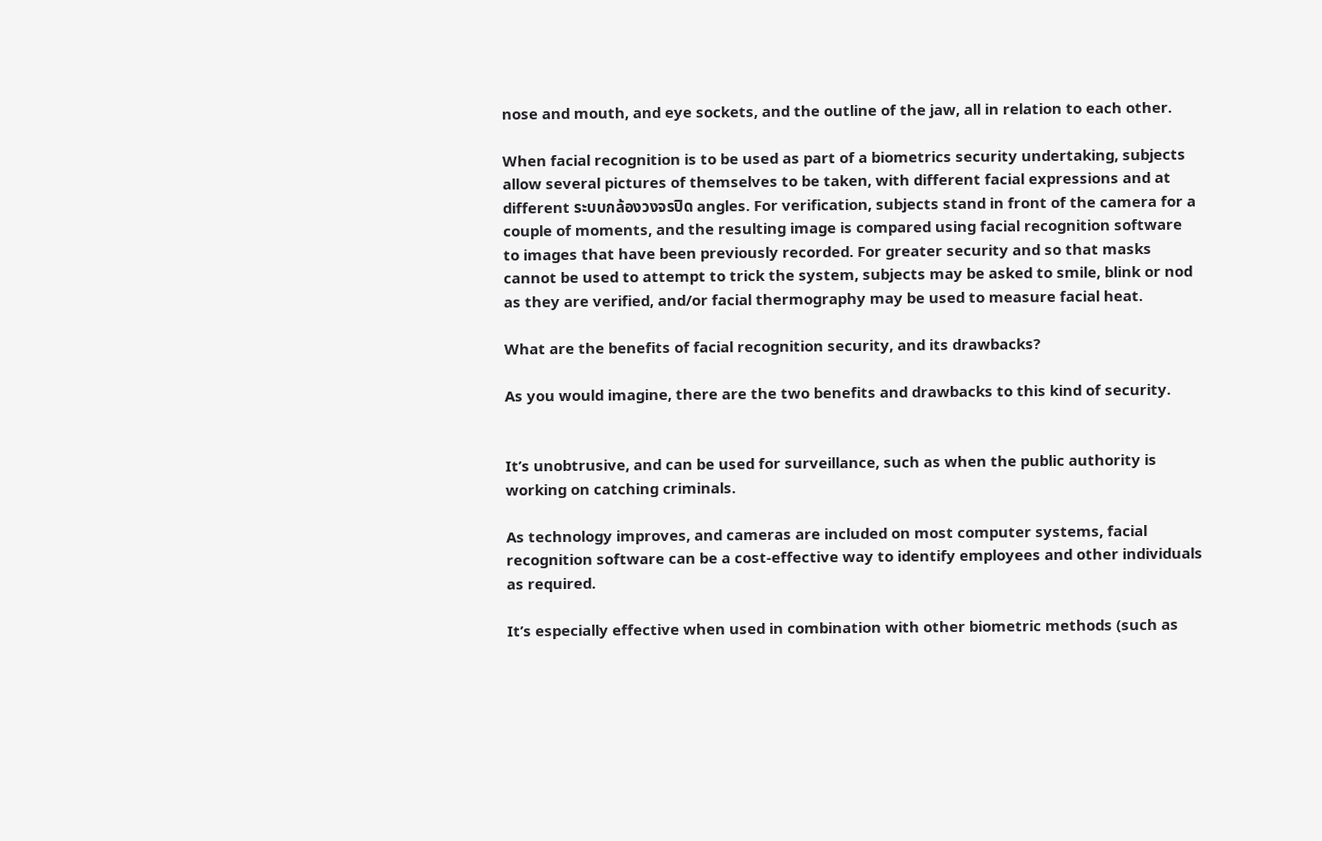nose and mouth, and eye sockets, and the outline of the jaw, all in relation to each other.

When facial recognition is to be used as part of a biometrics security undertaking, subjects allow several pictures of themselves to be taken, with different facial expressions and at different ระบบกล้องวงจรปิด angles. For verification, subjects stand in front of the camera for a couple of moments, and the resulting image is compared using facial recognition software to images that have been previously recorded. For greater security and so that masks cannot be used to attempt to trick the system, subjects may be asked to smile, blink or nod as they are verified, and/or facial thermography may be used to measure facial heat.

What are the benefits of facial recognition security, and its drawbacks?

As you would imagine, there are the two benefits and drawbacks to this kind of security.


It’s unobtrusive, and can be used for surveillance, such as when the public authority is working on catching criminals.

As technology improves, and cameras are included on most computer systems, facial recognition software can be a cost-effective way to identify employees and other individuals as required.

It’s especially effective when used in combination with other biometric methods (such as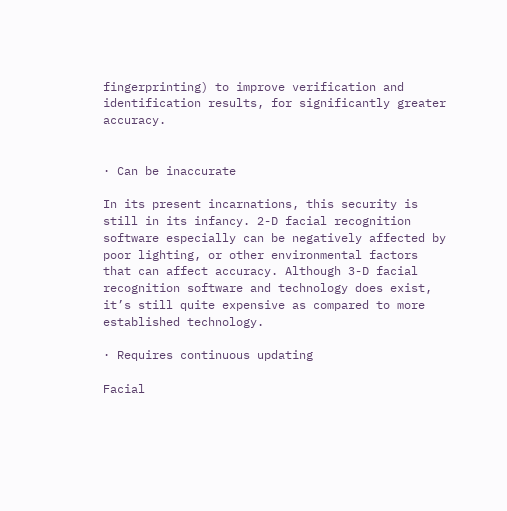fingerprinting) to improve verification and identification results, for significantly greater accuracy.


· Can be inaccurate

In its present incarnations, this security is still in its infancy. 2-D facial recognition software especially can be negatively affected by poor lighting, or other environmental factors that can affect accuracy. Although 3-D facial recognition software and technology does exist, it’s still quite expensive as compared to more established technology.

· Requires continuous updating

Facial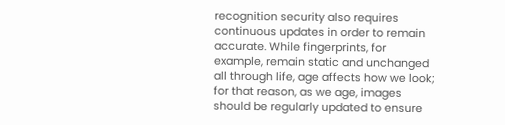recognition security also requires continuous updates in order to remain accurate. While fingerprints, for example, remain static and unchanged all through life, age affects how we look; for that reason, as we age, images should be regularly updated to ensure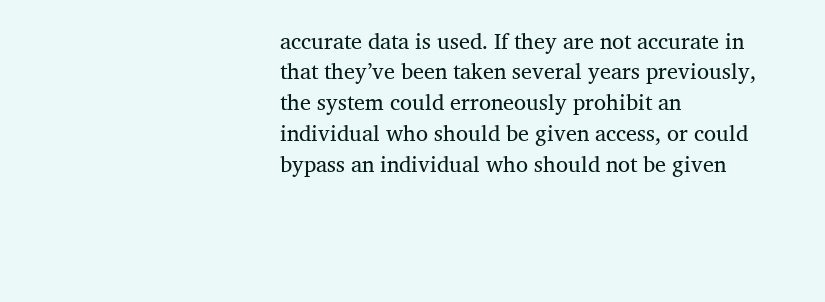accurate data is used. If they are not accurate in that they’ve been taken several years previously, the system could erroneously prohibit an individual who should be given access, or could bypass an individual who should not be given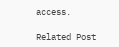access.

Related Post